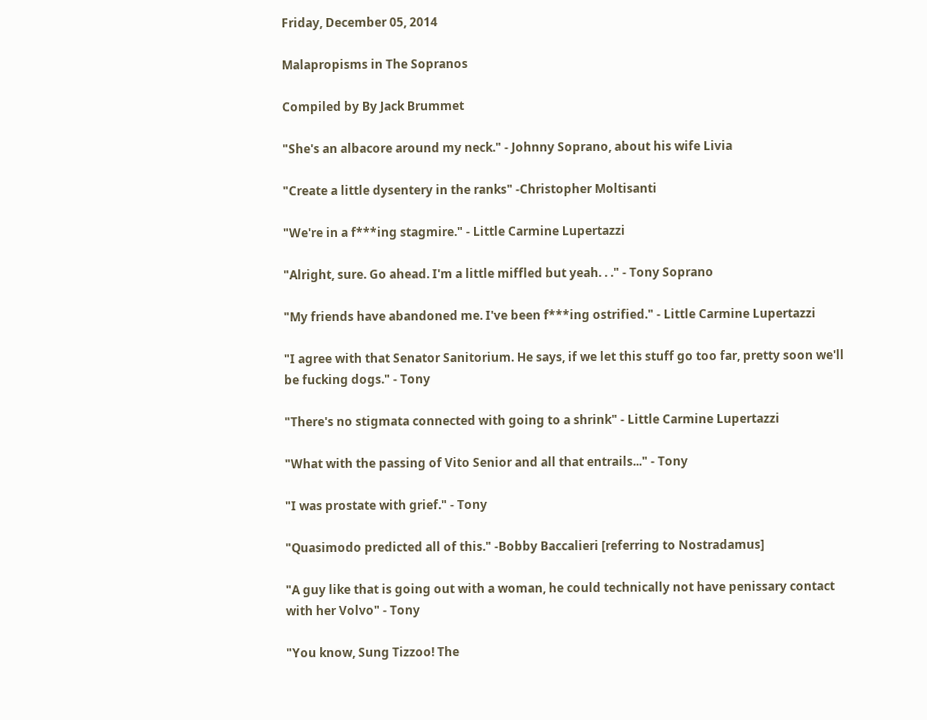Friday, December 05, 2014

Malapropisms in The Sopranos

Compiled by By Jack Brummet

"She's an albacore around my neck." - Johnny Soprano, about his wife Livia

"Create a little dysentery in the ranks" -Christopher Moltisanti

"We're in a f***ing stagmire." - Little Carmine Lupertazzi

"Alright, sure. Go ahead. I'm a little miffled but yeah. . ." - Tony Soprano

"My friends have abandoned me. I've been f***ing ostrified." - Little Carmine Lupertazzi

"I agree with that Senator Sanitorium. He says, if we let this stuff go too far, pretty soon we'll be fucking dogs." - Tony

"There's no stigmata connected with going to a shrink" - Little Carmine Lupertazzi

"What with the passing of Vito Senior and all that entrails..." - Tony

"I was prostate with grief." - Tony

"Quasimodo predicted all of this." -Bobby Baccalieri [referring to Nostradamus]

"A guy like that is going out with a woman, he could technically not have penissary contact with her Volvo" - Tony

"You know, Sung Tizzoo! The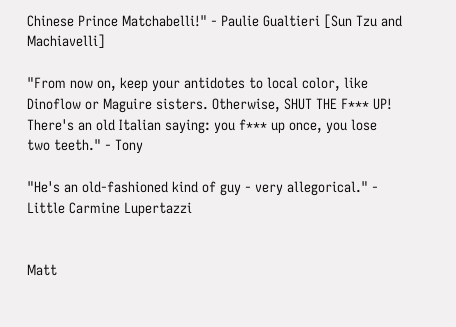Chinese Prince Matchabelli!" - Paulie Gualtieri [Sun Tzu and Machiavelli]

"From now on, keep your antidotes to local color, like Dinoflow or Maguire sisters. Otherwise, SHUT THE F*** UP!   There's an old Italian saying: you f*** up once, you lose two teeth." - Tony

"He's an old-fashioned kind of guy - very allegorical." - Little Carmine Lupertazzi


Matt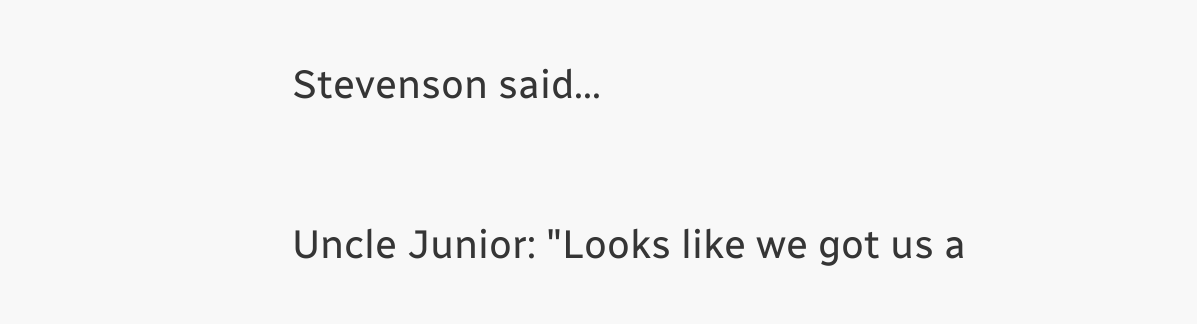Stevenson said...

Uncle Junior: "Looks like we got us a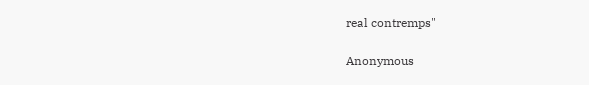real contremps"

Anonymous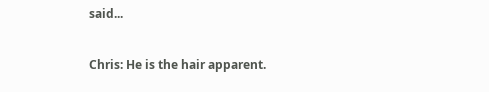said...

Chris: He is the hair apparent.